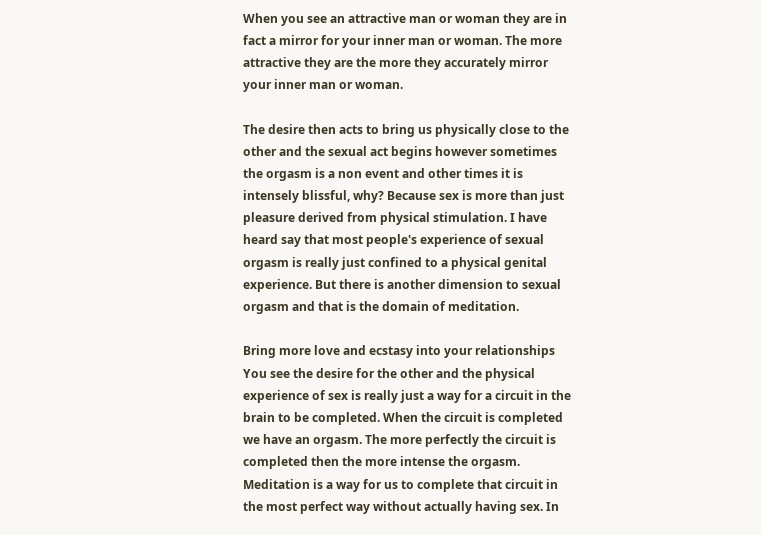When you see an attractive man or woman they are in fact a mirror for your inner man or woman. The more attractive they are the more they accurately mirror your inner man or woman.

The desire then acts to bring us physically close to the other and the sexual act begins however sometimes the orgasm is a non event and other times it is intensely blissful, why? Because sex is more than just pleasure derived from physical stimulation. I have heard say that most people's experience of sexual orgasm is really just confined to a physical genital experience. But there is another dimension to sexual orgasm and that is the domain of meditation.

Bring more love and ecstasy into your relationships You see the desire for the other and the physical experience of sex is really just a way for a circuit in the brain to be completed. When the circuit is completed we have an orgasm. The more perfectly the circuit is completed then the more intense the orgasm. Meditation is a way for us to complete that circuit in the most perfect way without actually having sex. In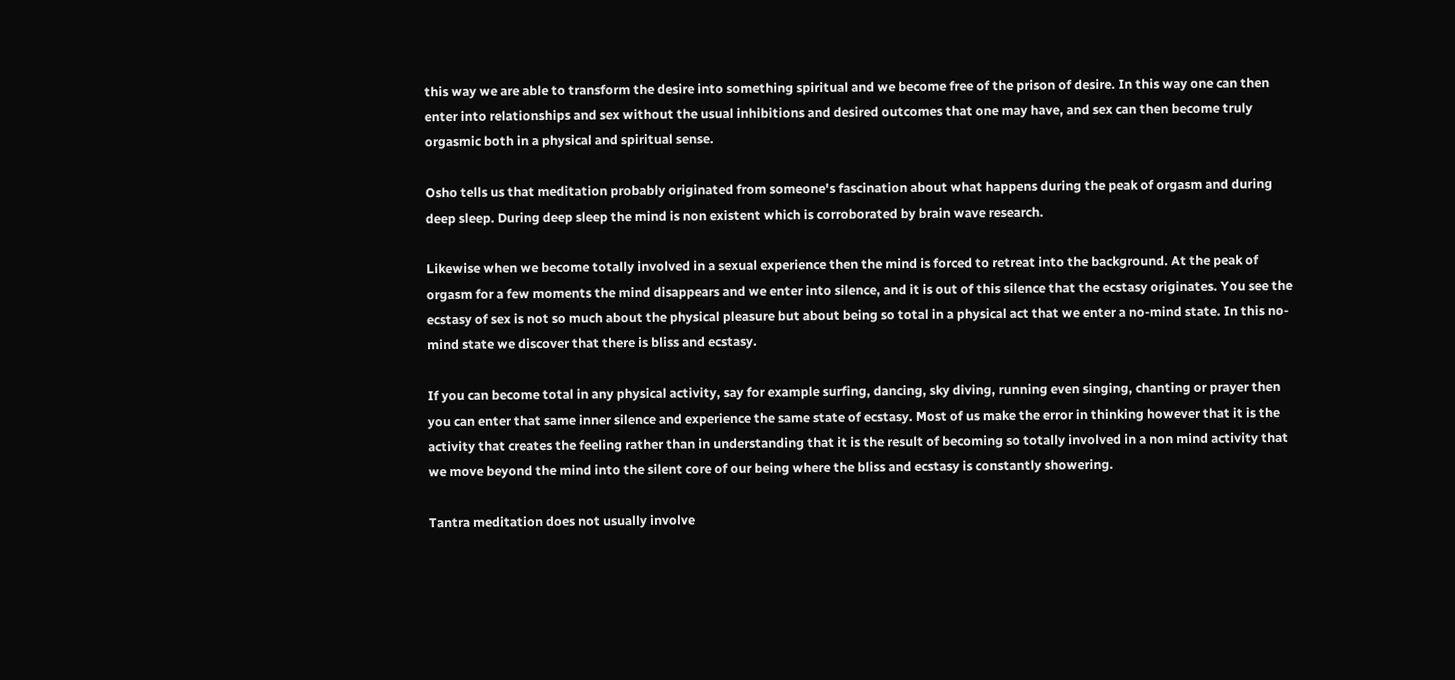this way we are able to transform the desire into something spiritual and we become free of the prison of desire. In this way one can then enter into relationships and sex without the usual inhibitions and desired outcomes that one may have, and sex can then become truly orgasmic both in a physical and spiritual sense.

Osho tells us that meditation probably originated from someone's fascination about what happens during the peak of orgasm and during deep sleep. During deep sleep the mind is non existent which is corroborated by brain wave research.

Likewise when we become totally involved in a sexual experience then the mind is forced to retreat into the background. At the peak of orgasm for a few moments the mind disappears and we enter into silence, and it is out of this silence that the ecstasy originates. You see the ecstasy of sex is not so much about the physical pleasure but about being so total in a physical act that we enter a no-mind state. In this no-mind state we discover that there is bliss and ecstasy.

If you can become total in any physical activity, say for example surfing, dancing, sky diving, running even singing, chanting or prayer then you can enter that same inner silence and experience the same state of ecstasy. Most of us make the error in thinking however that it is the activity that creates the feeling rather than in understanding that it is the result of becoming so totally involved in a non mind activity that we move beyond the mind into the silent core of our being where the bliss and ecstasy is constantly showering.

Tantra meditation does not usually involve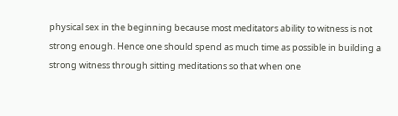physical sex in the beginning because most meditators ability to witness is not strong enough. Hence one should spend as much time as possible in building a strong witness through sitting meditations so that when one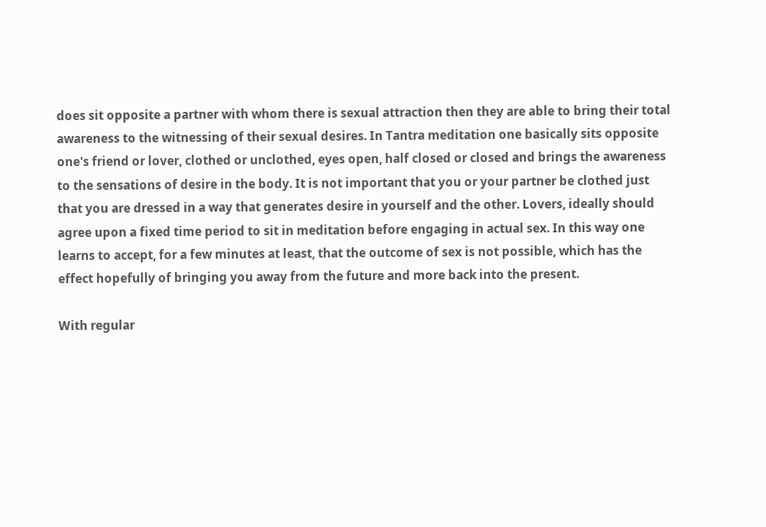does sit opposite a partner with whom there is sexual attraction then they are able to bring their total awareness to the witnessing of their sexual desires. In Tantra meditation one basically sits opposite one's friend or lover, clothed or unclothed, eyes open, half closed or closed and brings the awareness to the sensations of desire in the body. It is not important that you or your partner be clothed just that you are dressed in a way that generates desire in yourself and the other. Lovers, ideally should agree upon a fixed time period to sit in meditation before engaging in actual sex. In this way one learns to accept, for a few minutes at least, that the outcome of sex is not possible, which has the effect hopefully of bringing you away from the future and more back into the present.

With regular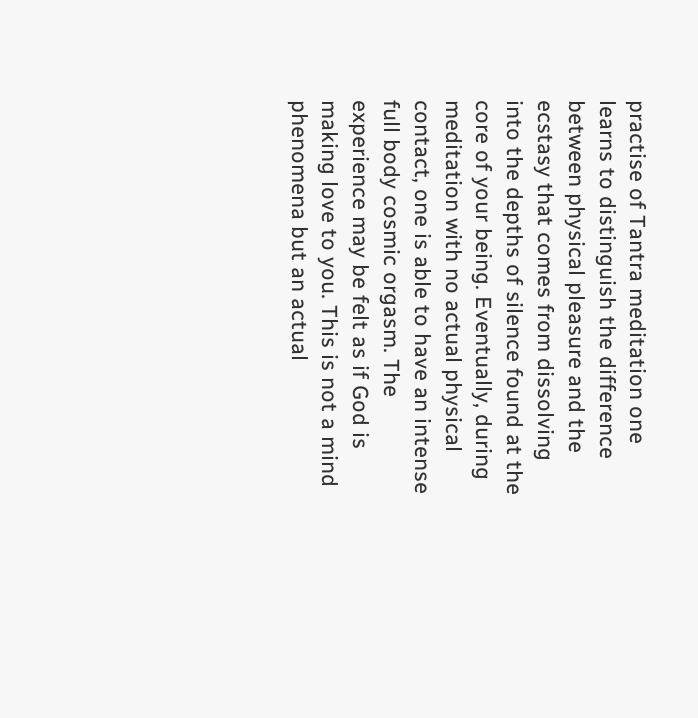practise of Tantra meditation one learns to distinguish the difference between physical pleasure and the ecstasy that comes from dissolving into the depths of silence found at the core of your being. Eventually, during meditation with no actual physical contact, one is able to have an intense full body cosmic orgasm. The experience may be felt as if God is making love to you. This is not a mind phenomena but an actual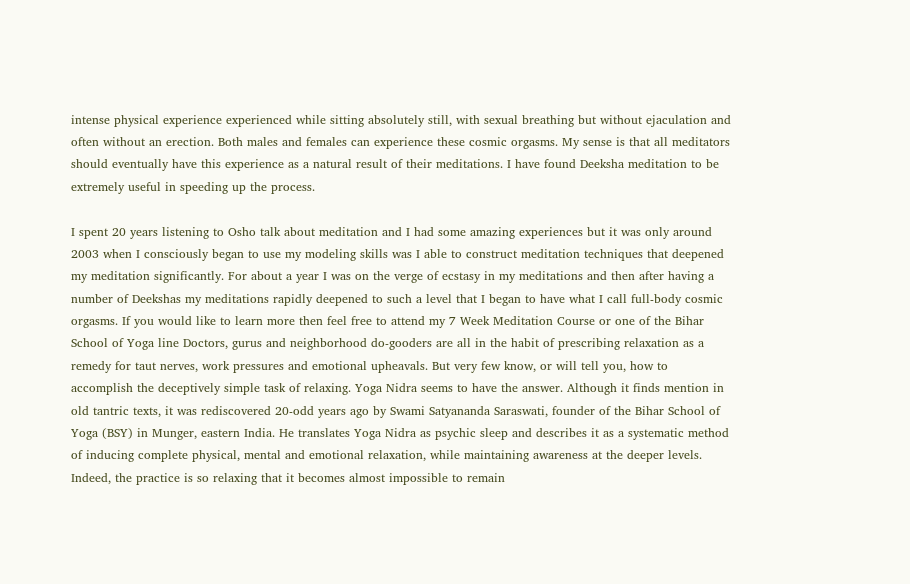intense physical experience experienced while sitting absolutely still, with sexual breathing but without ejaculation and often without an erection. Both males and females can experience these cosmic orgasms. My sense is that all meditators should eventually have this experience as a natural result of their meditations. I have found Deeksha meditation to be extremely useful in speeding up the process.

I spent 20 years listening to Osho talk about meditation and I had some amazing experiences but it was only around 2003 when I consciously began to use my modeling skills was I able to construct meditation techniques that deepened my meditation significantly. For about a year I was on the verge of ecstasy in my meditations and then after having a number of Deekshas my meditations rapidly deepened to such a level that I began to have what I call full-body cosmic orgasms. If you would like to learn more then feel free to attend my 7 Week Meditation Course or one of the Bihar School of Yoga line Doctors, gurus and neighborhood do-gooders are all in the habit of prescribing relaxation as a remedy for taut nerves, work pressures and emotional upheavals. But very few know, or will tell you, how to accomplish the deceptively simple task of relaxing. Yoga Nidra seems to have the answer. Although it finds mention in old tantric texts, it was rediscovered 20-odd years ago by Swami Satyananda Saraswati, founder of the Bihar School of Yoga (BSY) in Munger, eastern India. He translates Yoga Nidra as psychic sleep and describes it as a systematic method of inducing complete physical, mental and emotional relaxation, while maintaining awareness at the deeper levels. Indeed, the practice is so relaxing that it becomes almost impossible to remain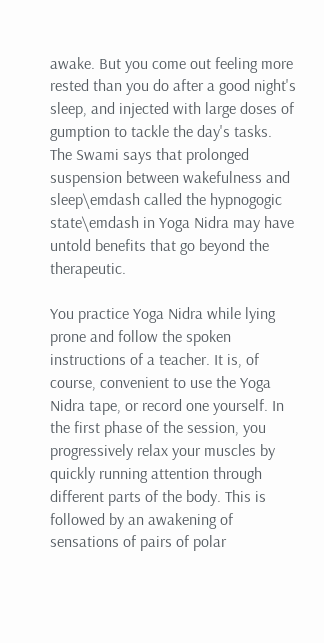awake. But you come out feeling more rested than you do after a good night's sleep, and injected with large doses of gumption to tackle the day's tasks. The Swami says that prolonged suspension between wakefulness and sleep\emdash called the hypnogogic state\emdash in Yoga Nidra may have untold benefits that go beyond the therapeutic.

You practice Yoga Nidra while lying prone and follow the spoken instructions of a teacher. It is, of course, convenient to use the Yoga Nidra tape, or record one yourself. In the first phase of the session, you progressively relax your muscles by quickly running attention through different parts of the body. This is followed by an awakening of sensations of pairs of polar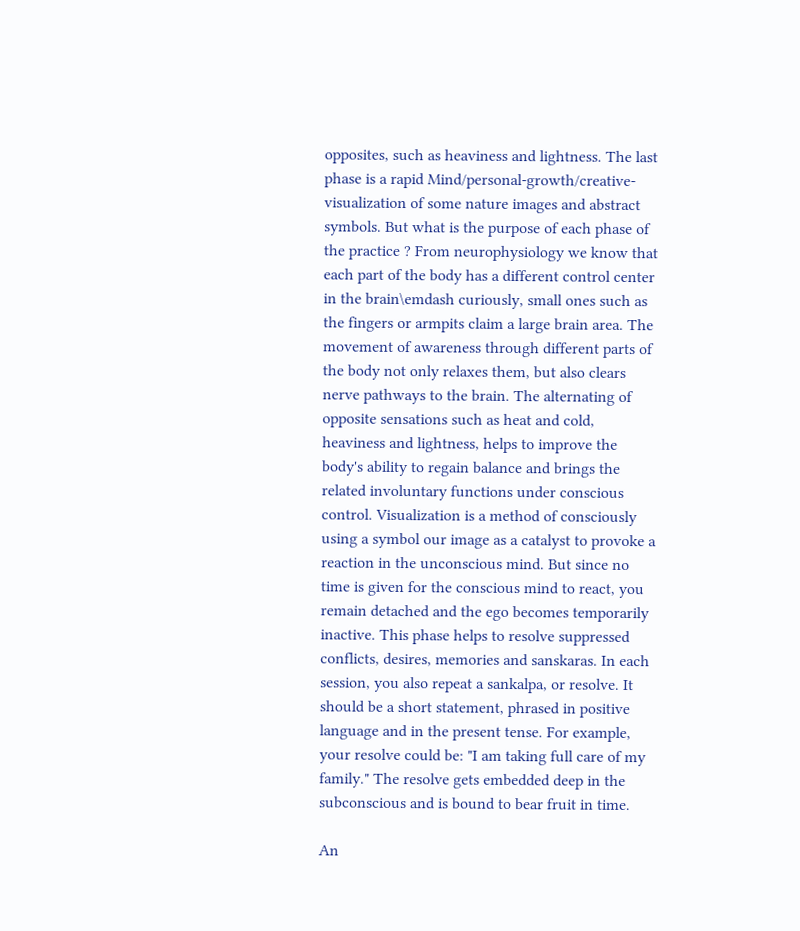opposites, such as heaviness and lightness. The last phase is a rapid Mind/personal-growth/creative-visualization of some nature images and abstract symbols. But what is the purpose of each phase of the practice ? From neurophysiology we know that each part of the body has a different control center in the brain\emdash curiously, small ones such as the fingers or armpits claim a large brain area. The movement of awareness through different parts of the body not only relaxes them, but also clears nerve pathways to the brain. The alternating of opposite sensations such as heat and cold, heaviness and lightness, helps to improve the body's ability to regain balance and brings the related involuntary functions under conscious control. Visualization is a method of consciously using a symbol our image as a catalyst to provoke a reaction in the unconscious mind. But since no time is given for the conscious mind to react, you remain detached and the ego becomes temporarily inactive. This phase helps to resolve suppressed conflicts, desires, memories and sanskaras. In each session, you also repeat a sankalpa, or resolve. It should be a short statement, phrased in positive language and in the present tense. For example, your resolve could be: "I am taking full care of my family." The resolve gets embedded deep in the subconscious and is bound to bear fruit in time.

An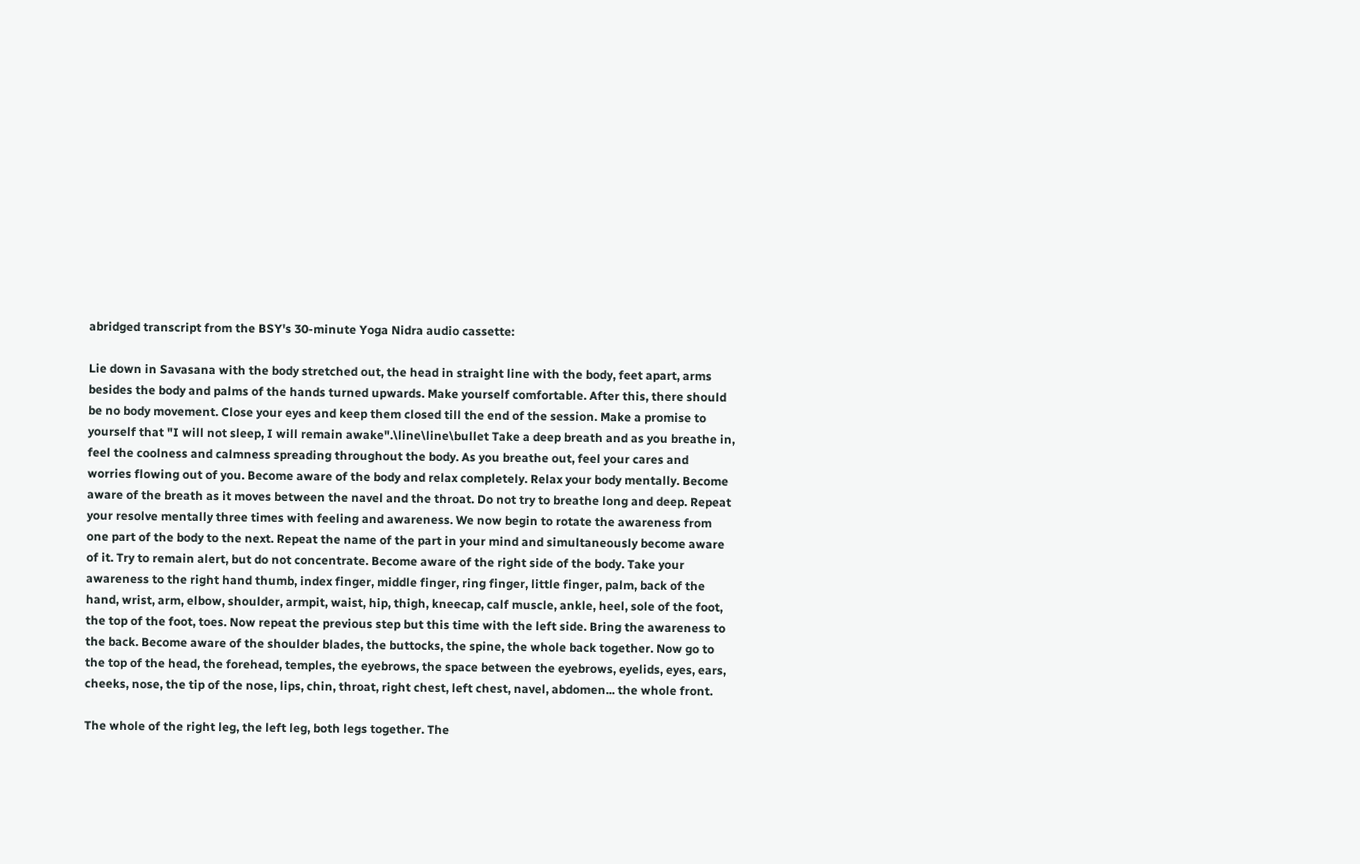abridged transcript from the BSY's 30-minute Yoga Nidra audio cassette:

Lie down in Savasana with the body stretched out, the head in straight line with the body, feet apart, arms besides the body and palms of the hands turned upwards. Make yourself comfortable. After this, there should be no body movement. Close your eyes and keep them closed till the end of the session. Make a promise to yourself that "I will not sleep, I will remain awake".\line\line\bullet Take a deep breath and as you breathe in, feel the coolness and calmness spreading throughout the body. As you breathe out, feel your cares and worries flowing out of you. Become aware of the body and relax completely. Relax your body mentally. Become aware of the breath as it moves between the navel and the throat. Do not try to breathe long and deep. Repeat your resolve mentally three times with feeling and awareness. We now begin to rotate the awareness from one part of the body to the next. Repeat the name of the part in your mind and simultaneously become aware of it. Try to remain alert, but do not concentrate. Become aware of the right side of the body. Take your awareness to the right hand thumb, index finger, middle finger, ring finger, little finger, palm, back of the hand, wrist, arm, elbow, shoulder, armpit, waist, hip, thigh, kneecap, calf muscle, ankle, heel, sole of the foot, the top of the foot, toes. Now repeat the previous step but this time with the left side. Bring the awareness to the back. Become aware of the shoulder blades, the buttocks, the spine, the whole back together. Now go to the top of the head, the forehead, temples, the eyebrows, the space between the eyebrows, eyelids, eyes, ears, cheeks, nose, the tip of the nose, lips, chin, throat, right chest, left chest, navel, abdomen... the whole front.

The whole of the right leg, the left leg, both legs together. The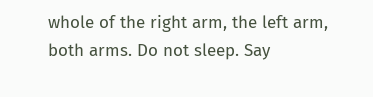whole of the right arm, the left arm, both arms. Do not sleep. Say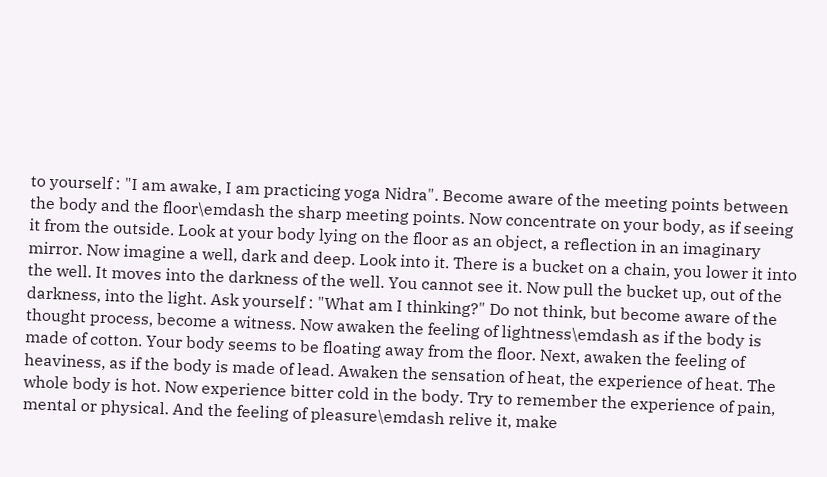to yourself : "I am awake, I am practicing yoga Nidra". Become aware of the meeting points between the body and the floor\emdash the sharp meeting points. Now concentrate on your body, as if seeing it from the outside. Look at your body lying on the floor as an object, a reflection in an imaginary mirror. Now imagine a well, dark and deep. Look into it. There is a bucket on a chain, you lower it into the well. It moves into the darkness of the well. You cannot see it. Now pull the bucket up, out of the darkness, into the light. Ask yourself : "What am I thinking?" Do not think, but become aware of the thought process, become a witness. Now awaken the feeling of lightness\emdash as if the body is made of cotton. Your body seems to be floating away from the floor. Next, awaken the feeling of heaviness, as if the body is made of lead. Awaken the sensation of heat, the experience of heat. The whole body is hot. Now experience bitter cold in the body. Try to remember the experience of pain, mental or physical. And the feeling of pleasure\emdash relive it, make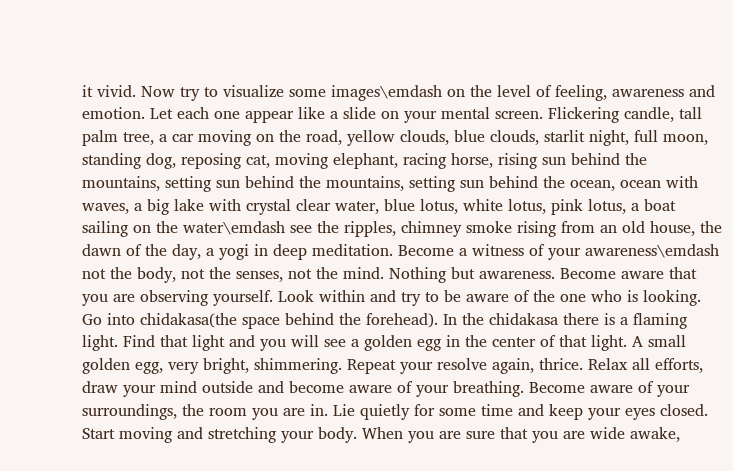it vivid. Now try to visualize some images\emdash on the level of feeling, awareness and emotion. Let each one appear like a slide on your mental screen. Flickering candle, tall palm tree, a car moving on the road, yellow clouds, blue clouds, starlit night, full moon, standing dog, reposing cat, moving elephant, racing horse, rising sun behind the mountains, setting sun behind the mountains, setting sun behind the ocean, ocean with waves, a big lake with crystal clear water, blue lotus, white lotus, pink lotus, a boat sailing on the water\emdash see the ripples, chimney smoke rising from an old house, the dawn of the day, a yogi in deep meditation. Become a witness of your awareness\emdash not the body, not the senses, not the mind. Nothing but awareness. Become aware that you are observing yourself. Look within and try to be aware of the one who is looking. Go into chidakasa(the space behind the forehead). In the chidakasa there is a flaming light. Find that light and you will see a golden egg in the center of that light. A small golden egg, very bright, shimmering. Repeat your resolve again, thrice. Relax all efforts, draw your mind outside and become aware of your breathing. Become aware of your surroundings, the room you are in. Lie quietly for some time and keep your eyes closed. Start moving and stretching your body. When you are sure that you are wide awake,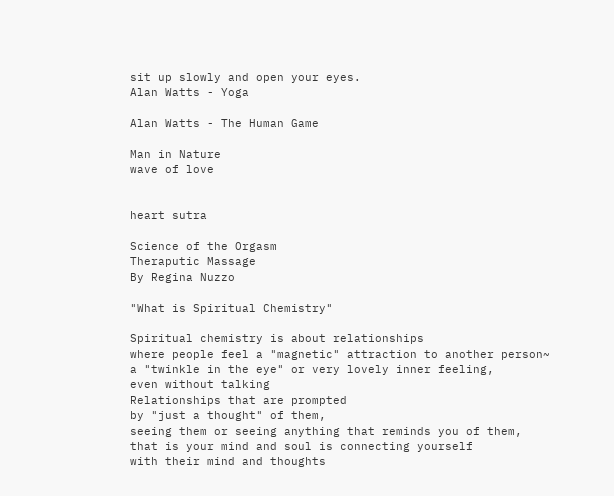sit up slowly and open your eyes.
Alan Watts - Yoga

Alan Watts - The Human Game

Man in Nature
wave of love


heart sutra

Science of the Orgasm
Theraputic Massage
By Regina Nuzzo

"What is Spiritual Chemistry"

Spiritual chemistry is about relationships
where people feel a "magnetic" attraction to another person~
a "twinkle in the eye" or very lovely inner feeling,
even without talking
Relationships that are prompted
by "just a thought" of them,
seeing them or seeing anything that reminds you of them,
that is your mind and soul is connecting yourself
with their mind and thoughts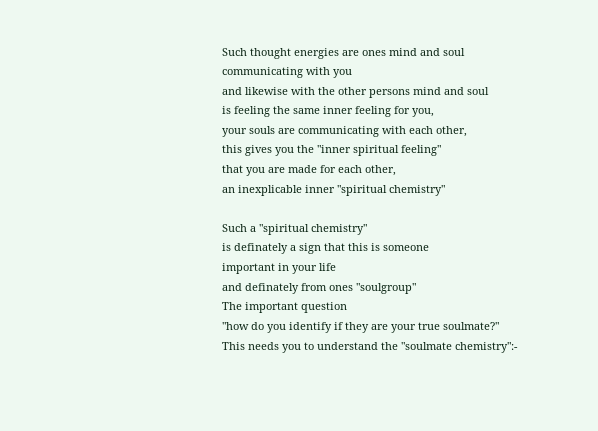Such thought energies are ones mind and soul
communicating with you
and likewise with the other persons mind and soul
is feeling the same inner feeling for you,
your souls are communicating with each other,
this gives you the "inner spiritual feeling"
that you are made for each other,
an inexplicable inner "spiritual chemistry"

Such a "spiritual chemistry"
is definately a sign that this is someone
important in your life
and definately from ones "soulgroup"
The important question
"how do you identify if they are your true soulmate?"
This needs you to understand the "soulmate chemistry":-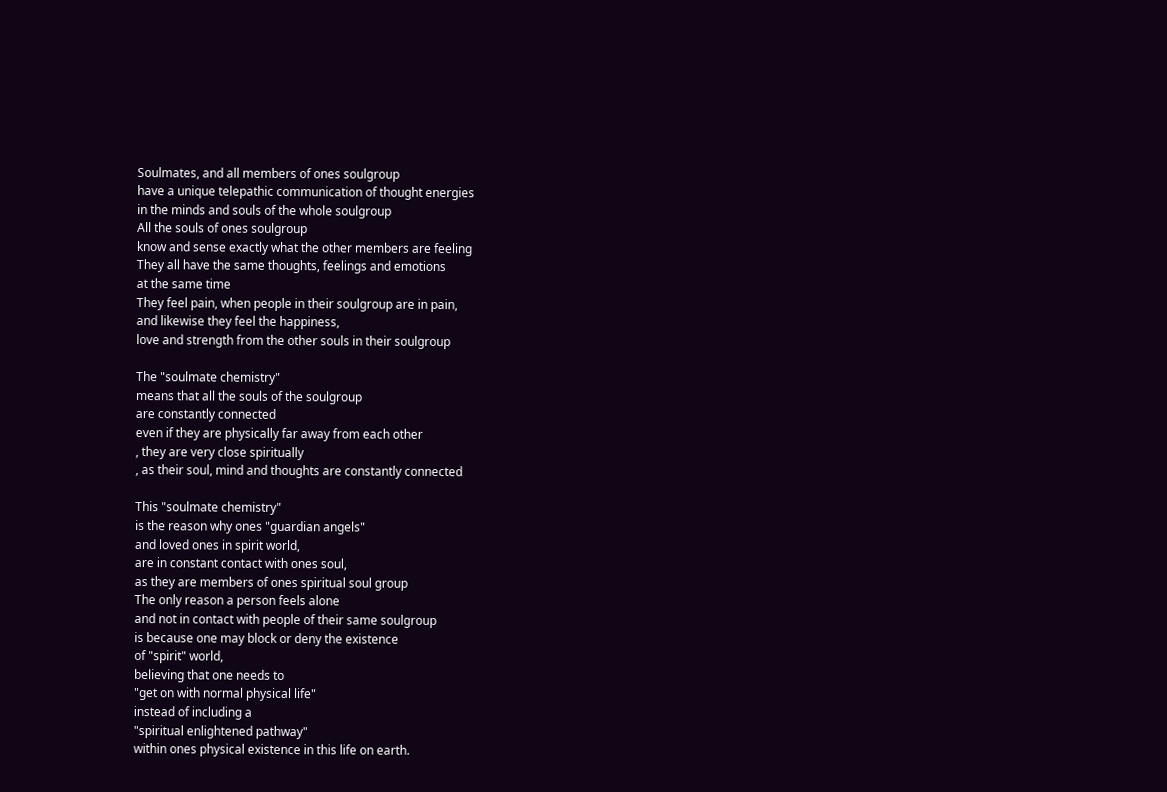Soulmates, and all members of ones soulgroup
have a unique telepathic communication of thought energies
in the minds and souls of the whole soulgroup
All the souls of ones soulgroup
know and sense exactly what the other members are feeling
They all have the same thoughts, feelings and emotions
at the same time
They feel pain, when people in their soulgroup are in pain,
and likewise they feel the happiness,
love and strength from the other souls in their soulgroup

The "soulmate chemistry"
means that all the souls of the soulgroup
are constantly connected
even if they are physically far away from each other
, they are very close spiritually
, as their soul, mind and thoughts are constantly connected

This "soulmate chemistry"
is the reason why ones "guardian angels"
and loved ones in spirit world,
are in constant contact with ones soul,
as they are members of ones spiritual soul group
The only reason a person feels alone
and not in contact with people of their same soulgroup
is because one may block or deny the existence
of "spirit" world,
believing that one needs to
"get on with normal physical life"
instead of including a
"spiritual enlightened pathway"
within ones physical existence in this life on earth.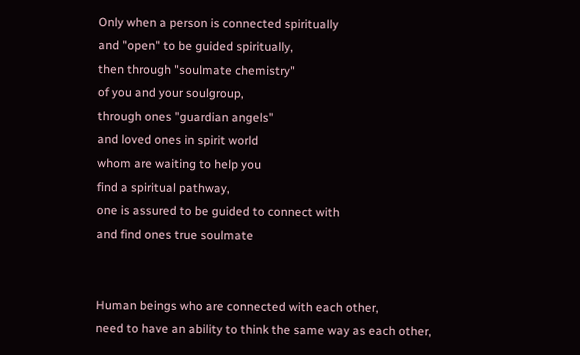Only when a person is connected spiritually
and "open" to be guided spiritually,
then through "soulmate chemistry"
of you and your soulgroup,
through ones "guardian angels"
and loved ones in spirit world
whom are waiting to help you
find a spiritual pathway,
one is assured to be guided to connect with
and find ones true soulmate


Human beings who are connected with each other,
need to have an ability to think the same way as each other,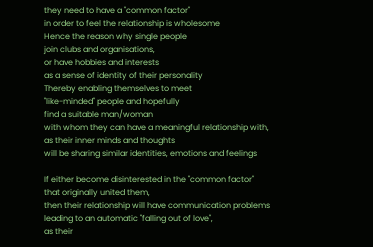they need to have a "common factor"
in order to feel the relationship is wholesome
Hence the reason why single people
join clubs and organisations,
or have hobbies and interests
as a sense of identity of their personality
Thereby enabling themselves to meet
"like-minded" people and hopefully
find a suitable man/woman
with whom they can have a meaningful relationship with,
as their inner minds and thoughts
will be sharing similar identities, emotions and feelings

If either become disinterested in the "common factor"
that originally united them,
then their relationship will have communication problems
leading to an automatic "falling out of love",
as their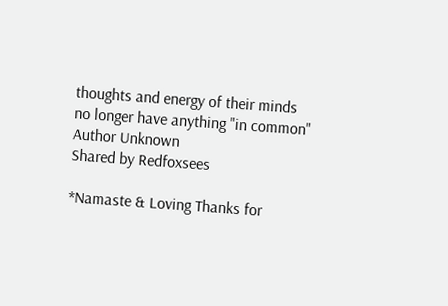thoughts and energy of their minds
no longer have anything "in common"
Author Unknown
Shared by Redfoxsees

*Namaste & Loving Thanks for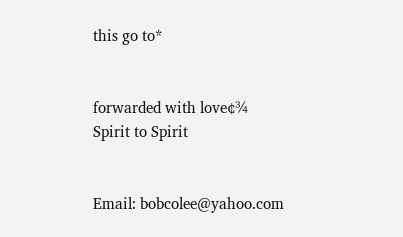this go to*


forwarded with love¢¾
Spirit to Spirit


Email: bobcolee@yahoo.com